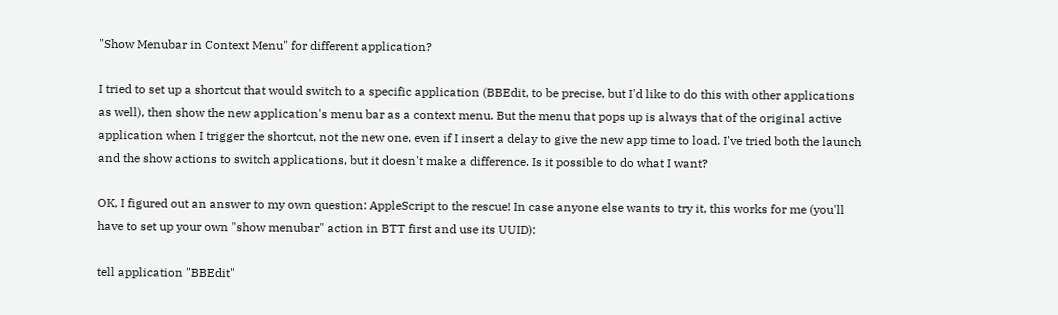"Show Menubar in Context Menu" for different application?

I tried to set up a shortcut that would switch to a specific application (BBEdit, to be precise, but I'd like to do this with other applications as well), then show the new application's menu bar as a context menu. But the menu that pops up is always that of the original active application when I trigger the shortcut, not the new one, even if I insert a delay to give the new app time to load. I've tried both the launch and the show actions to switch applications, but it doesn't make a difference. Is it possible to do what I want?

OK, I figured out an answer to my own question: AppleScript to the rescue! In case anyone else wants to try it, this works for me (you'll have to set up your own "show menubar" action in BTT first and use its UUID):

tell application "BBEdit"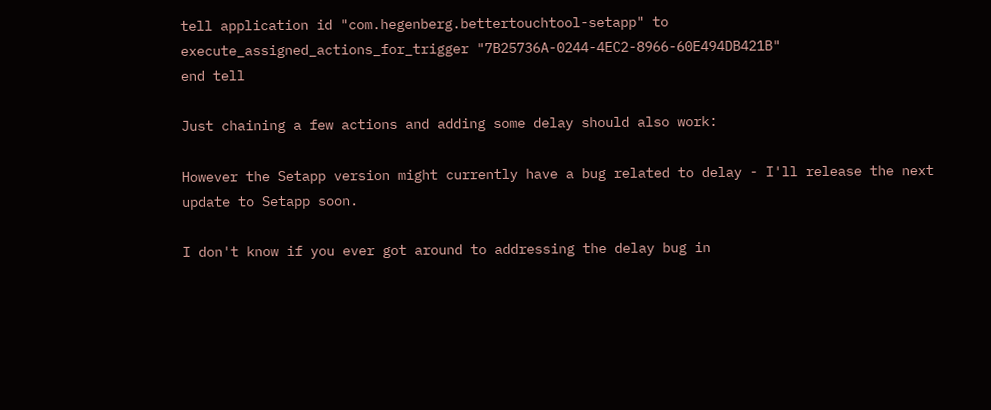tell application id "com.hegenberg.bettertouchtool-setapp" to execute_assigned_actions_for_trigger "7B25736A-0244-4EC2-8966-60E494DB421B"
end tell

Just chaining a few actions and adding some delay should also work:

However the Setapp version might currently have a bug related to delay - I'll release the next update to Setapp soon.

I don't know if you ever got around to addressing the delay bug in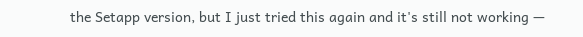the Setapp version, but I just tried this again and it's still not working —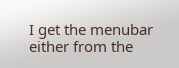I get the menubar either from the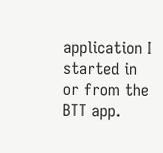application I started in or from the BTT app.